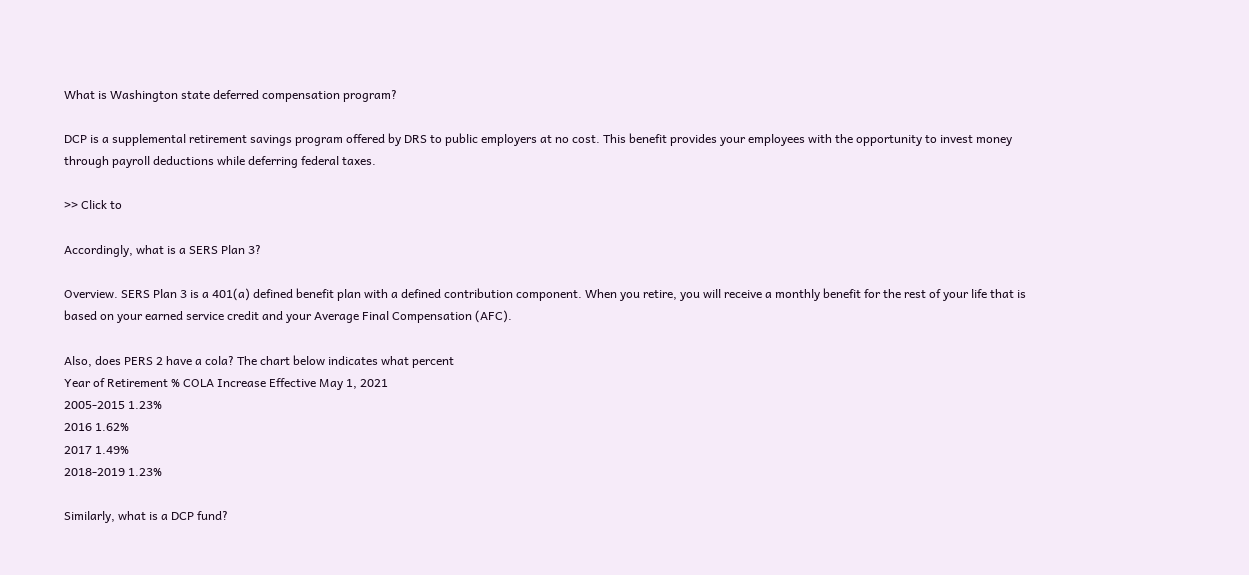What is Washington state deferred compensation program?

DCP is a supplemental retirement savings program offered by DRS to public employers at no cost. This benefit provides your employees with the opportunity to invest money through payroll deductions while deferring federal taxes.

>> Click to

Accordingly, what is a SERS Plan 3?

Overview. SERS Plan 3 is a 401(a) defined benefit plan with a defined contribution component. When you retire, you will receive a monthly benefit for the rest of your life that is based on your earned service credit and your Average Final Compensation (AFC).

Also, does PERS 2 have a cola? The chart below indicates what percent
Year of Retirement % COLA Increase Effective May 1, 2021
2005-2015 1.23%
2016 1.62%
2017 1.49%
2018-2019 1.23%

Similarly, what is a DCP fund?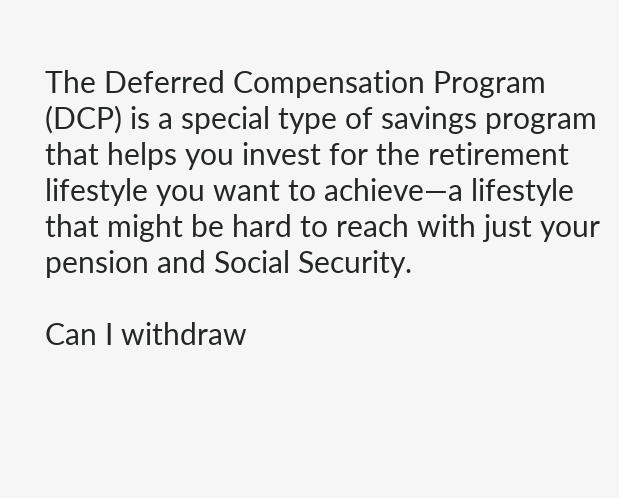The Deferred Compensation Program (DCP) is a special type of savings program that helps you invest for the retirement lifestyle you want to achieve—a lifestyle that might be hard to reach with just your pension and Social Security.

Can I withdraw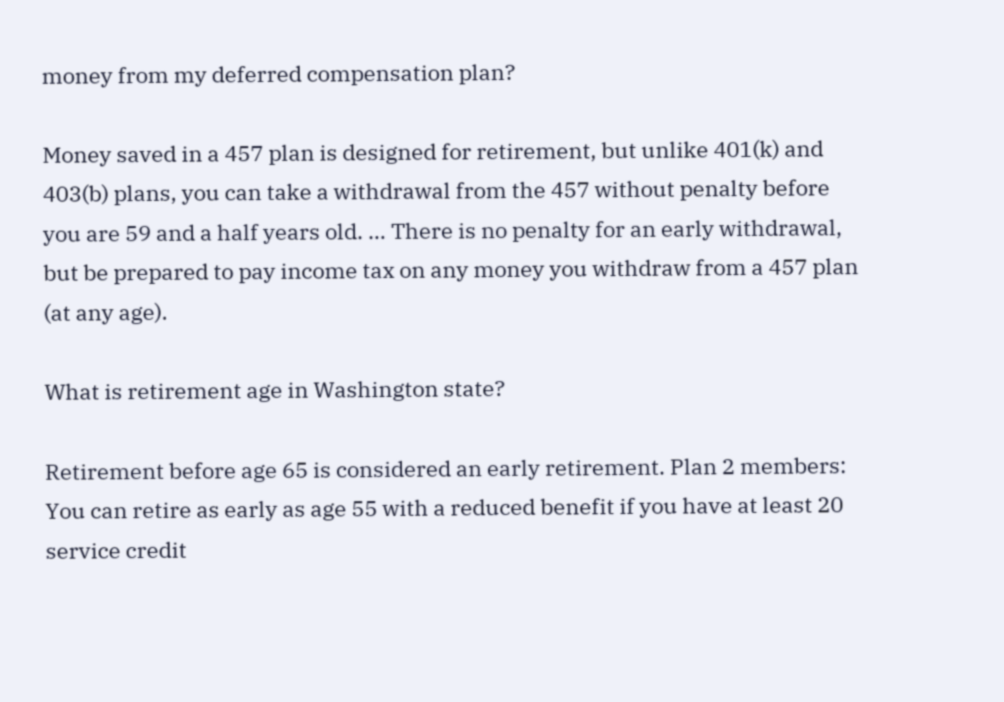money from my deferred compensation plan?

Money saved in a 457 plan is designed for retirement, but unlike 401(k) and 403(b) plans, you can take a withdrawal from the 457 without penalty before you are 59 and a half years old. … There is no penalty for an early withdrawal, but be prepared to pay income tax on any money you withdraw from a 457 plan (at any age).

What is retirement age in Washington state?

Retirement before age 65 is considered an early retirement. Plan 2 members: You can retire as early as age 55 with a reduced benefit if you have at least 20 service credit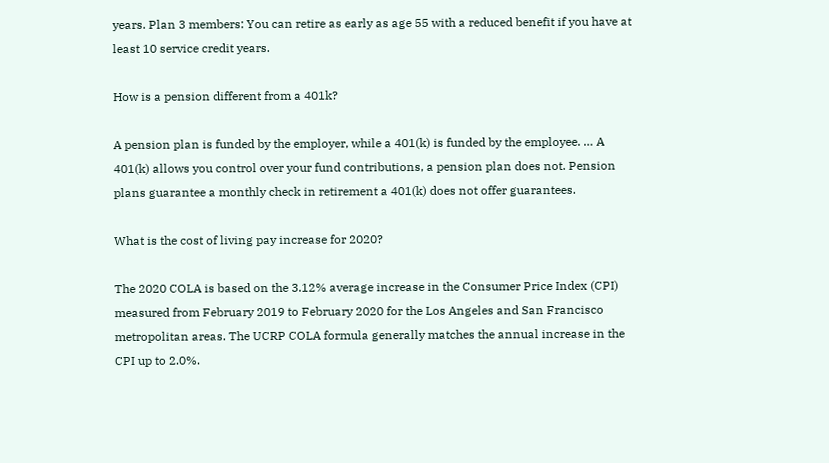years. Plan 3 members: You can retire as early as age 55 with a reduced benefit if you have at least 10 service credit years.

How is a pension different from a 401k?

A pension plan is funded by the employer, while a 401(k) is funded by the employee. … A 401(k) allows you control over your fund contributions, a pension plan does not. Pension plans guarantee a monthly check in retirement a 401(k) does not offer guarantees.

What is the cost of living pay increase for 2020?

The 2020 COLA is based on the 3.12% average increase in the Consumer Price Index (CPI) measured from February 2019 to February 2020 for the Los Angeles and San Francisco metropolitan areas. The UCRP COLA formula generally matches the annual increase in the CPI up to 2.0%.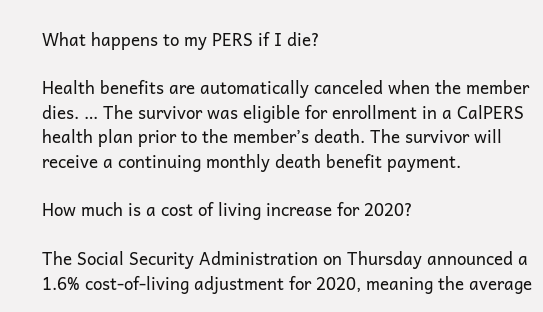What happens to my PERS if I die?

Health benefits are automatically canceled when the member dies. … The survivor was eligible for enrollment in a CalPERS health plan prior to the member’s death. The survivor will receive a continuing monthly death benefit payment.

How much is a cost of living increase for 2020?

The Social Security Administration on Thursday announced a 1.6% cost-of-living adjustment for 2020, meaning the average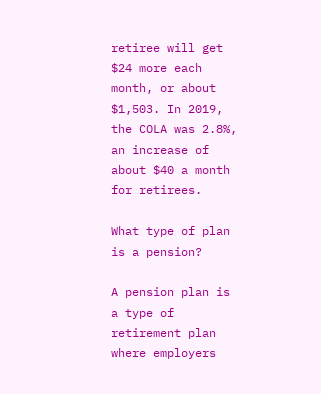retiree will get $24 more each month, or about $1,503. In 2019, the COLA was 2.8%, an increase of about $40 a month for retirees.

What type of plan is a pension?

A pension plan is a type of retirement plan where employers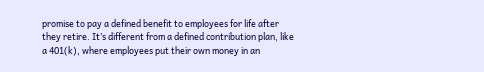promise to pay a defined benefit to employees for life after they retire. It’s different from a defined contribution plan, like a 401(k), where employees put their own money in an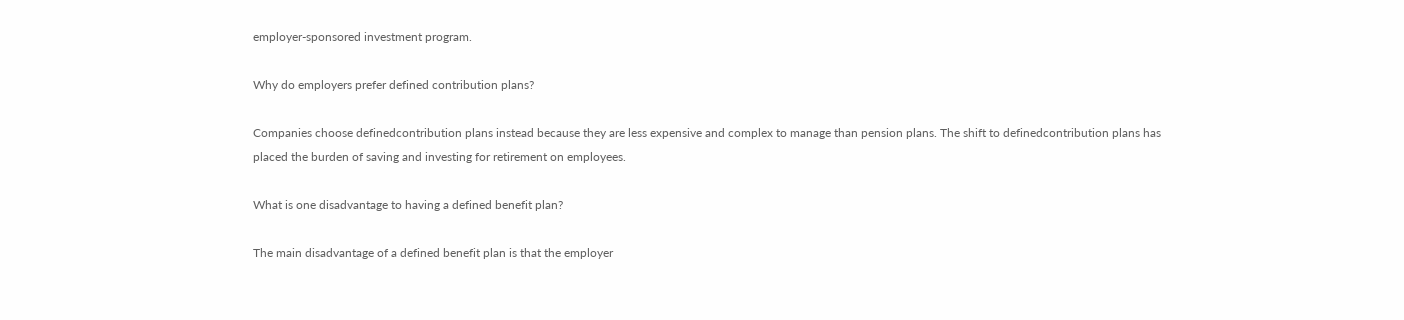employer-sponsored investment program.

Why do employers prefer defined contribution plans?

Companies choose definedcontribution plans instead because they are less expensive and complex to manage than pension plans. The shift to definedcontribution plans has placed the burden of saving and investing for retirement on employees.

What is one disadvantage to having a defined benefit plan?

The main disadvantage of a defined benefit plan is that the employer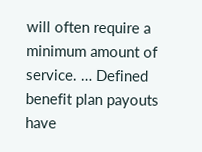will often require a minimum amount of service. … Defined benefit plan payouts have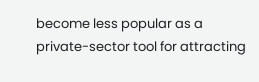become less popular as a private-sector tool for attracting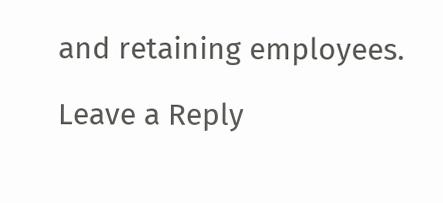and retaining employees.

Leave a Reply